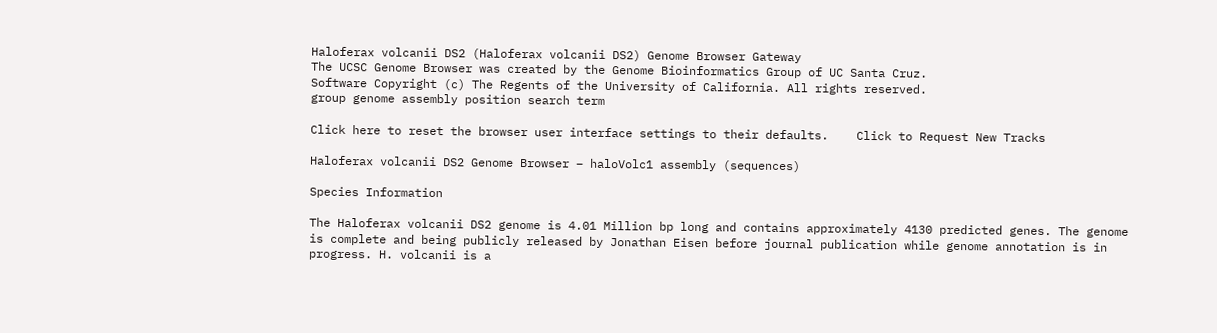Haloferax volcanii DS2 (Haloferax volcanii DS2) Genome Browser Gateway
The UCSC Genome Browser was created by the Genome Bioinformatics Group of UC Santa Cruz.
Software Copyright (c) The Regents of the University of California. All rights reserved.
group genome assembly position search term

Click here to reset the browser user interface settings to their defaults.    Click to Request New Tracks

Haloferax volcanii DS2 Genome Browser – haloVolc1 assembly (sequences)

Species Information

The Haloferax volcanii DS2 genome is 4.01 Million bp long and contains approximately 4130 predicted genes. The genome is complete and being publicly released by Jonathan Eisen before journal publication while genome annotation is in progress. H. volcanii is a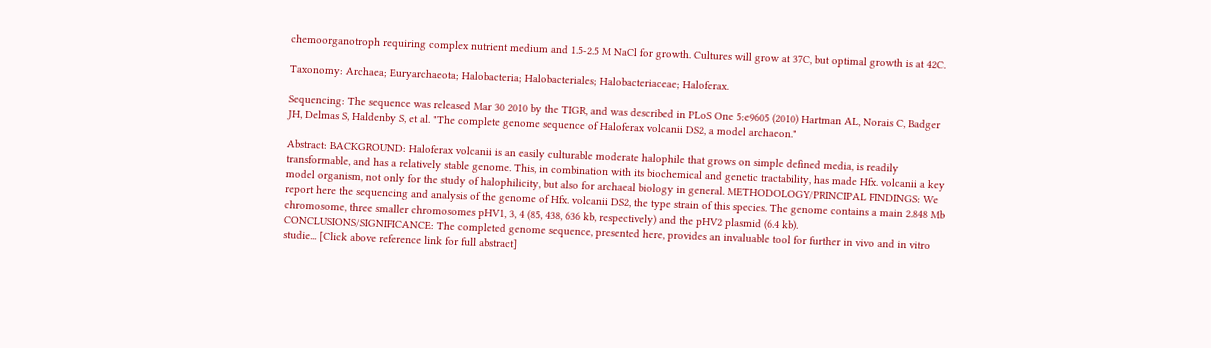chemoorganotroph requiring complex nutrient medium and 1.5-2.5 M NaCl for growth. Cultures will grow at 37C, but optimal growth is at 42C.

Taxonomy: Archaea; Euryarchaeota; Halobacteria; Halobacteriales; Halobacteriaceae; Haloferax.

Sequencing: The sequence was released Mar 30 2010 by the TIGR, and was described in PLoS One 5:e9605 (2010) Hartman AL, Norais C, Badger JH, Delmas S, Haldenby S, et al. "The complete genome sequence of Haloferax volcanii DS2, a model archaeon."

Abstract: BACKGROUND: Haloferax volcanii is an easily culturable moderate halophile that grows on simple defined media, is readily transformable, and has a relatively stable genome. This, in combination with its biochemical and genetic tractability, has made Hfx. volcanii a key model organism, not only for the study of halophilicity, but also for archaeal biology in general. METHODOLOGY/PRINCIPAL FINDINGS: We report here the sequencing and analysis of the genome of Hfx. volcanii DS2, the type strain of this species. The genome contains a main 2.848 Mb chromosome, three smaller chromosomes pHV1, 3, 4 (85, 438, 636 kb, respectively) and the pHV2 plasmid (6.4 kb). CONCLUSIONS/SIGNIFICANCE: The completed genome sequence, presented here, provides an invaluable tool for further in vivo and in vitro studie... [Click above reference link for full abstract]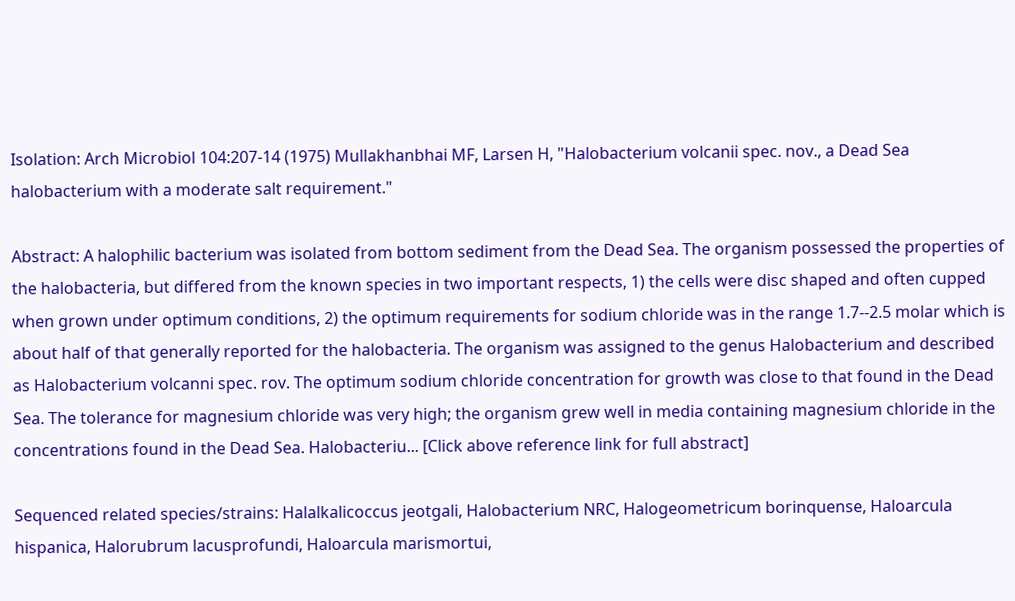Isolation: Arch Microbiol 104:207-14 (1975) Mullakhanbhai MF, Larsen H, "Halobacterium volcanii spec. nov., a Dead Sea halobacterium with a moderate salt requirement."

Abstract: A halophilic bacterium was isolated from bottom sediment from the Dead Sea. The organism possessed the properties of the halobacteria, but differed from the known species in two important respects, 1) the cells were disc shaped and often cupped when grown under optimum conditions, 2) the optimum requirements for sodium chloride was in the range 1.7--2.5 molar which is about half of that generally reported for the halobacteria. The organism was assigned to the genus Halobacterium and described as Halobacterium volcanni spec. rov. The optimum sodium chloride concentration for growth was close to that found in the Dead Sea. The tolerance for magnesium chloride was very high; the organism grew well in media containing magnesium chloride in the concentrations found in the Dead Sea. Halobacteriu... [Click above reference link for full abstract]

Sequenced related species/strains: Halalkalicoccus jeotgali, Halobacterium NRC, Halogeometricum borinquense, Haloarcula hispanica, Halorubrum lacusprofundi, Haloarcula marismortui,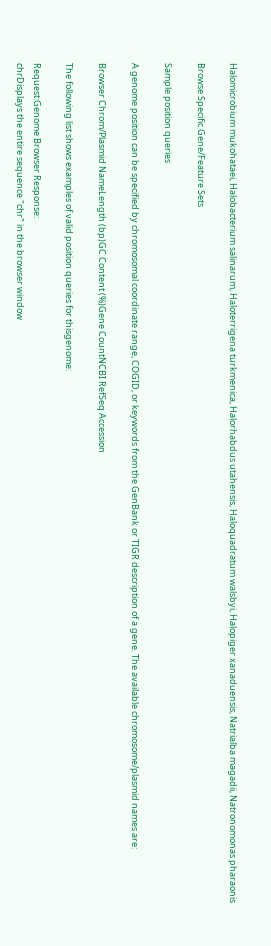Halomicrobium mukohataei, Halobacterium salinarum, Haloterrigena turkmenica, Halorhabdus utahensis, Haloquadratum walsbyi, Halopiger xanaduensis, Natrialba magadii, Natronomonas pharaonis

Browse Specific Gene/Feature Sets

Sample position queries

A genome position can be specified by chromosomal coordinate range, COGID, or keywords from the GenBank or TIGR description of a gene. The available chromosome/plasmid names are:

Browser Chrom/Plasmid NameLength (bp)GC Content (%)Gene CountNCBI RefSeq Accession

The following list shows examples of valid position queries for thisgenome:

Request:Genome Browser Response:
chrDisplays the entire sequence "chr" in the browser window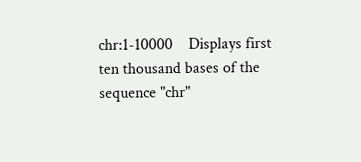chr:1-10000    Displays first ten thousand bases of the sequence "chr"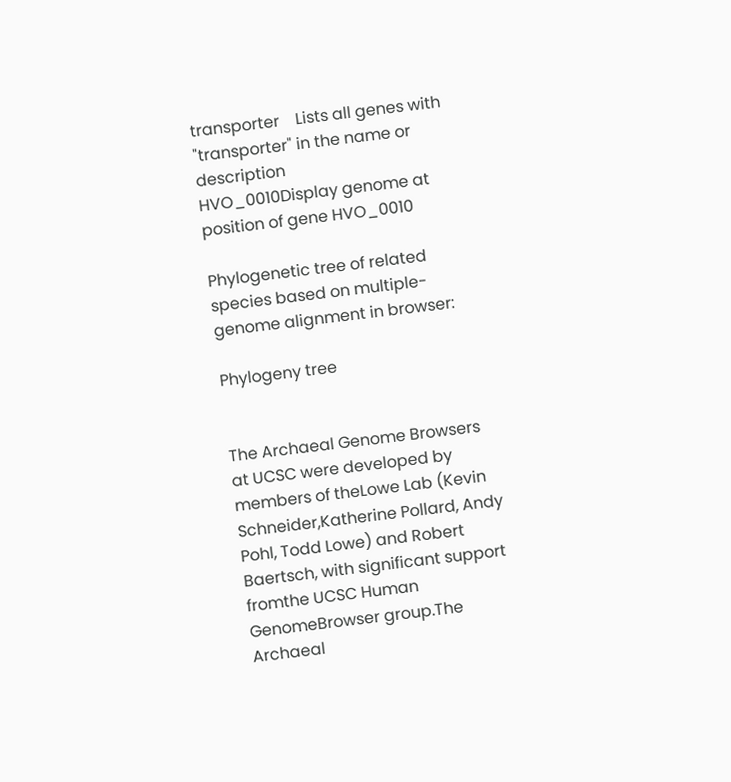transporter    Lists all genes with "transporter" in the name or description
HVO_0010Display genome at position of gene HVO_0010

Phylogenetic tree of related species based on multiple-genome alignment in browser:

Phylogeny tree


The Archaeal Genome Browsers at UCSC were developed by members of theLowe Lab (Kevin Schneider,Katherine Pollard, Andy Pohl, Todd Lowe) and Robert Baertsch, with significant support fromthe UCSC Human GenomeBrowser group.The Archaeal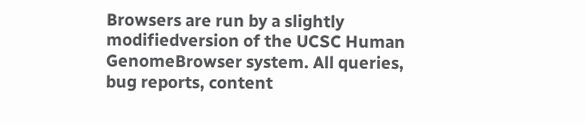Browsers are run by a slightly modifiedversion of the UCSC Human GenomeBrowser system. All queries, bug reports, content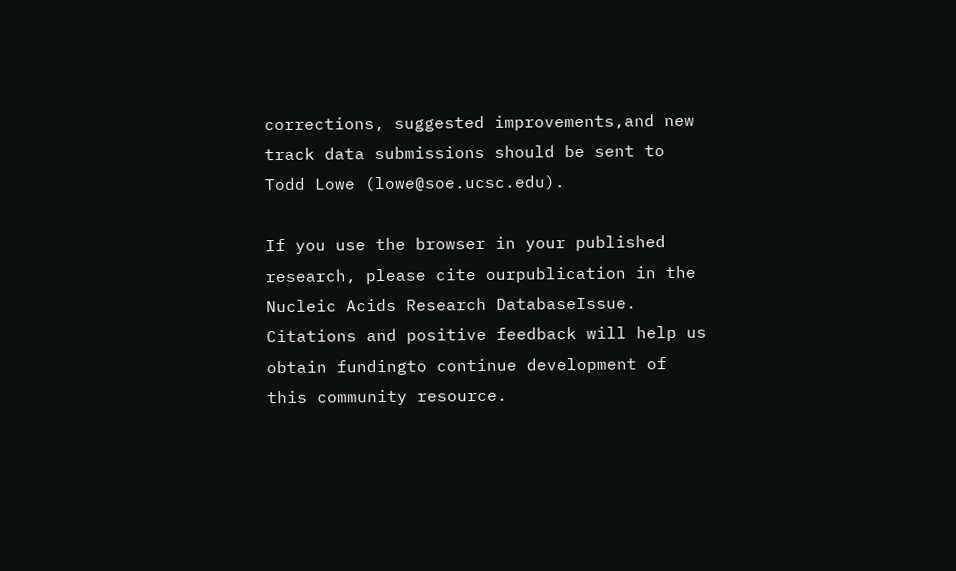corrections, suggested improvements,and new track data submissions should be sent to Todd Lowe (lowe@soe.ucsc.edu).

If you use the browser in your published research, please cite ourpublication in the Nucleic Acids Research DatabaseIssue. Citations and positive feedback will help us obtain fundingto continue development of this community resource.